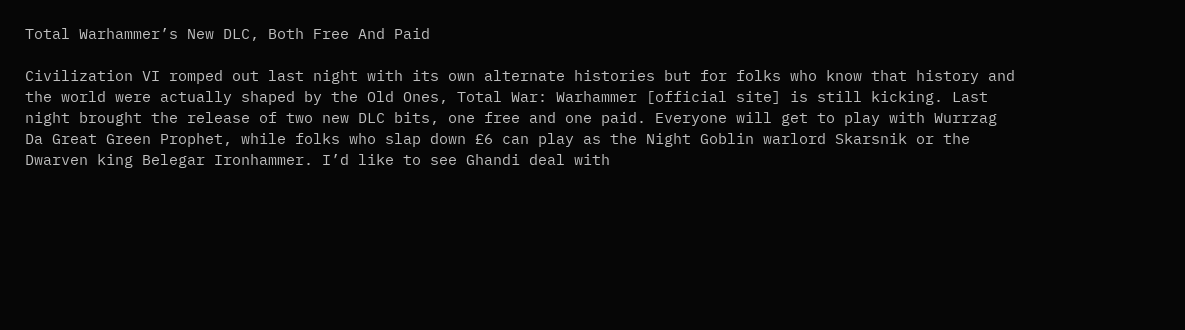Total Warhammer’s New DLC, Both Free And Paid

Civilization VI romped out last night with its own alternate histories but for folks who know that history and the world were actually shaped by the Old Ones, Total War: Warhammer [official site] is still kicking. Last night brought the release of two new DLC bits, one free and one paid. Everyone will get to play with Wurrzag Da Great Green Prophet, while folks who slap down £6 can play as the Night Goblin warlord Skarsnik or the Dwarven king Belegar Ironhammer. I’d like to see Ghandi deal with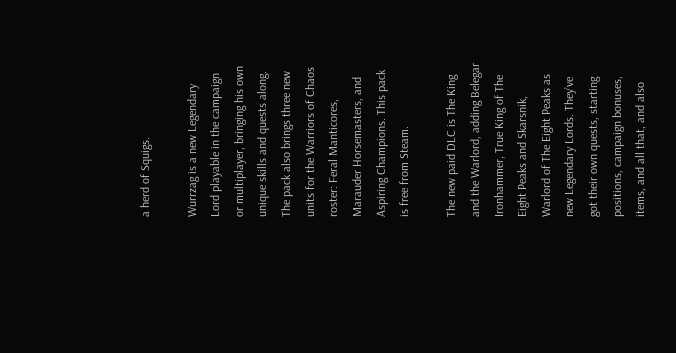a herd of Squigs.

Wurrzag is a new Legendary Lord playable in the campaign or multiplayer, bringing his own unique skills and quests along. The pack also brings three new units for the Warriors of Chaos roster: Feral Manticores, Marauder Horsemasters, and Aspiring Champions. This pack is free from Steam.

The new paid DLC is The King and the Warlord, adding Belegar Ironhammer, True King of The Eight Peaks and Skarsnik, Warlord of The Eight Peaks as new Legendary Lords. They’ve got their own quests, starting positions, campaign bonuses, items, and all that, and also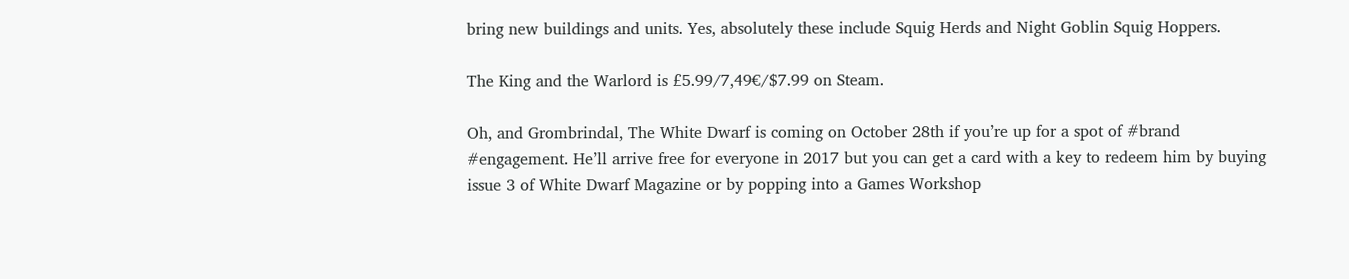bring new buildings and units. Yes, absolutely these include Squig Herds and Night Goblin Squig Hoppers.

The King and the Warlord is £5.99/7,49€/$7.99 on Steam.

Oh, and Grombrindal, The White Dwarf is coming on October 28th if you’re up for a spot of #brand #engagement. He’ll arrive free for everyone in 2017 but you can get a card with a key to redeem him by buying issue 3 of White Dwarf Magazine or by popping into a Games Workshop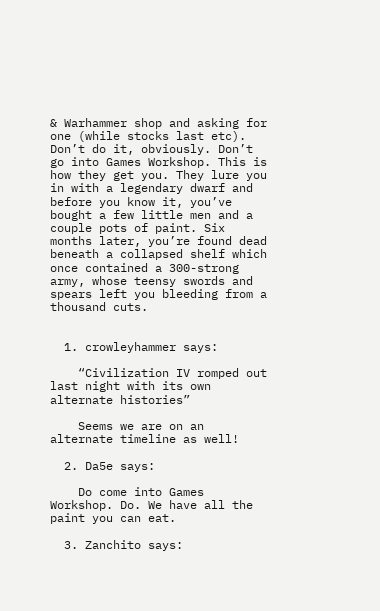& Warhammer shop and asking for one (while stocks last etc). Don’t do it, obviously. Don’t go into Games Workshop. This is how they get you. They lure you in with a legendary dwarf and before you know it, you’ve bought a few little men and a couple pots of paint. Six months later, you’re found dead beneath a collapsed shelf which once contained a 300-strong army, whose teensy swords and spears left you bleeding from a thousand cuts.


  1. crowleyhammer says:

    “Civilization IV romped out last night with its own alternate histories”

    Seems we are on an alternate timeline as well!

  2. Da5e says:

    Do come into Games Workshop. Do. We have all the paint you can eat.

  3. Zanchito says: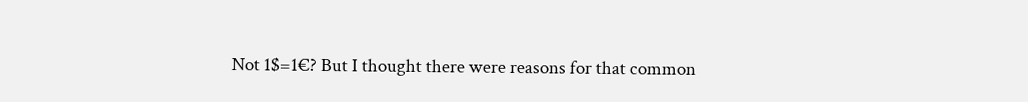Not 1$=1€? But I thought there were reasons for that common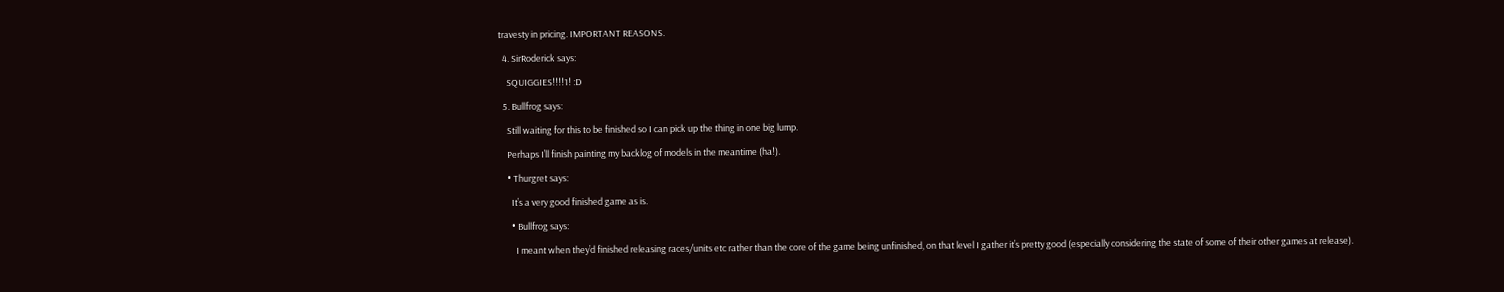travesty in pricing. IMPORTANT REASONS.

  4. SirRoderick says:

    SQUIGGIES!!!!1! :D

  5. Bullfrog says:

    Still waiting for this to be finished so I can pick up the thing in one big lump.

    Perhaps I’ll finish painting my backlog of models in the meantime (ha!).

    • Thurgret says:

      It’s a very good finished game as is.

      • Bullfrog says:

        I meant when they’d finished releasing races/units etc rather than the core of the game being unfinished, on that level I gather it’s pretty good (especially considering the state of some of their other games at release).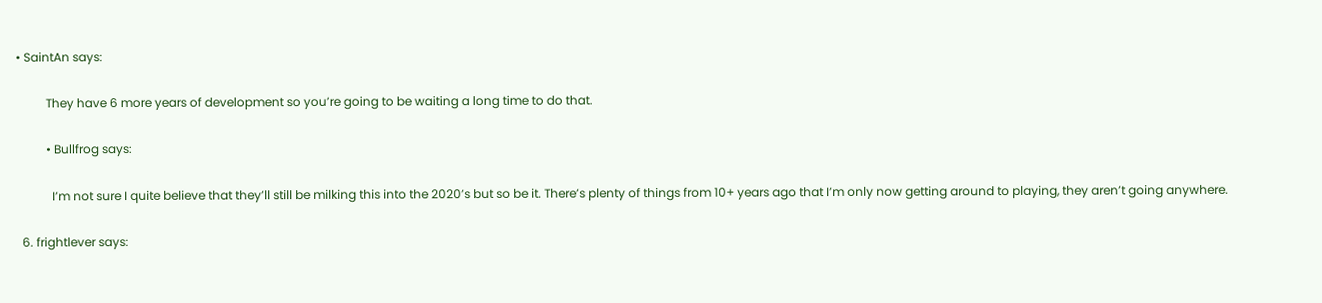• SaintAn says:

          They have 6 more years of development so you’re going to be waiting a long time to do that.

          • Bullfrog says:

            I’m not sure I quite believe that they’ll still be milking this into the 2020’s but so be it. There’s plenty of things from 10+ years ago that I’m only now getting around to playing, they aren’t going anywhere.

  6. frightlever says: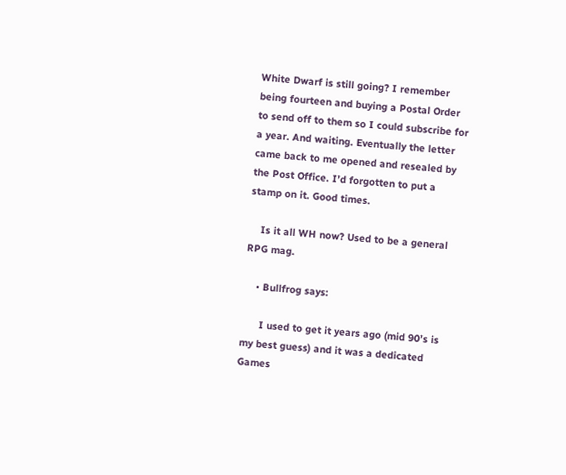White Dwarf is still going? I remember being fourteen and buying a Postal Order to send off to them so I could subscribe for a year. And waiting. Eventually the letter came back to me opened and resealed by the Post Office. I’d forgotten to put a stamp on it. Good times.

    Is it all WH now? Used to be a general RPG mag.

    • Bullfrog says:

      I used to get it years ago (mid 90’s is my best guess) and it was a dedicated Games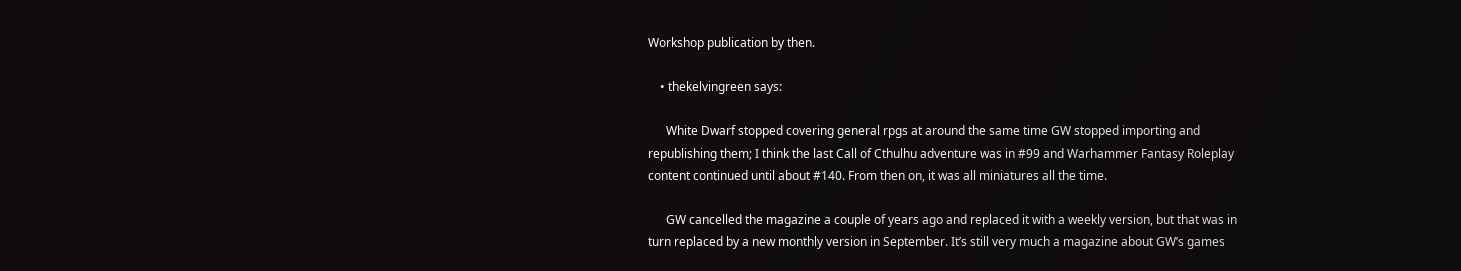Workshop publication by then.

    • thekelvingreen says:

      White Dwarf stopped covering general rpgs at around the same time GW stopped importing and republishing them; I think the last Call of Cthulhu adventure was in #99 and Warhammer Fantasy Roleplay content continued until about #140. From then on, it was all miniatures all the time.

      GW cancelled the magazine a couple of years ago and replaced it with a weekly version, but that was in turn replaced by a new monthly version in September. It’s still very much a magazine about GW’s games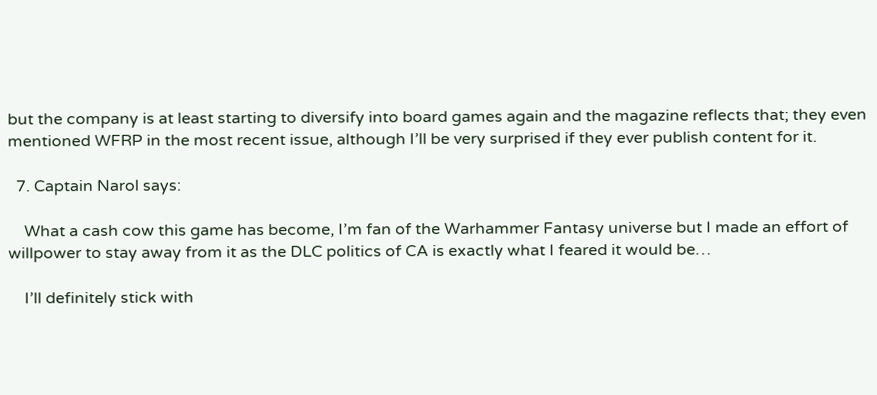but the company is at least starting to diversify into board games again and the magazine reflects that; they even mentioned WFRP in the most recent issue, although I’ll be very surprised if they ever publish content for it.

  7. Captain Narol says:

    What a cash cow this game has become, I’m fan of the Warhammer Fantasy universe but I made an effort of willpower to stay away from it as the DLC politics of CA is exactly what I feared it would be…

    I’ll definitely stick with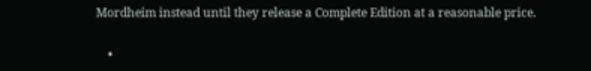Mordheim instead until they release a Complete Edition at a reasonable price.

    •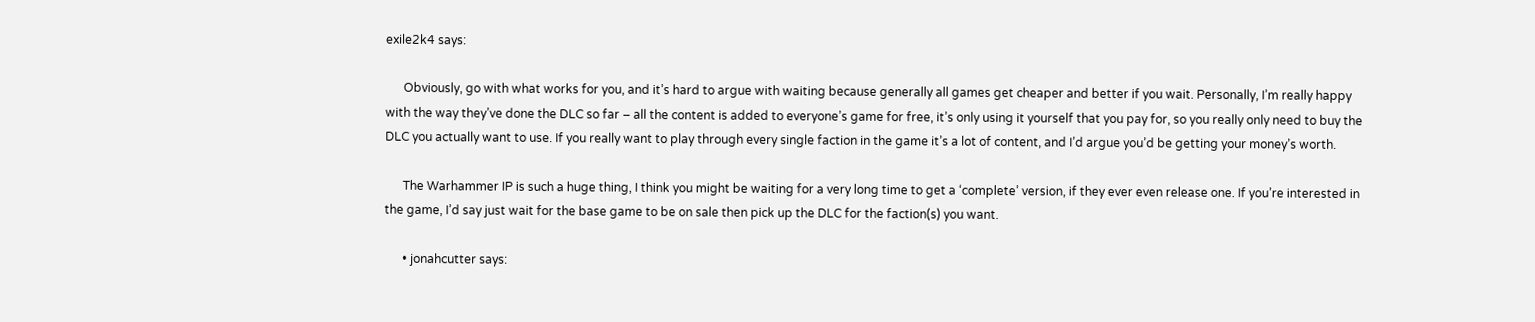exile2k4 says:

      Obviously, go with what works for you, and it’s hard to argue with waiting because generally all games get cheaper and better if you wait. Personally, I’m really happy with the way they’ve done the DLC so far – all the content is added to everyone’s game for free, it’s only using it yourself that you pay for, so you really only need to buy the DLC you actually want to use. If you really want to play through every single faction in the game it’s a lot of content, and I’d argue you’d be getting your money’s worth.

      The Warhammer IP is such a huge thing, I think you might be waiting for a very long time to get a ‘complete’ version, if they ever even release one. If you’re interested in the game, I’d say just wait for the base game to be on sale then pick up the DLC for the faction(s) you want.

      • jonahcutter says: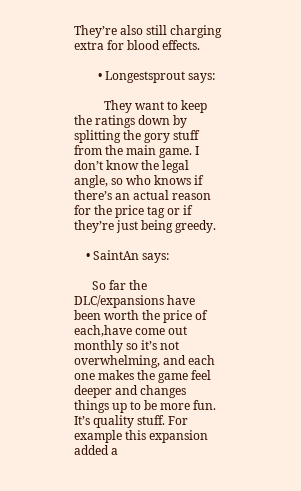They’re also still charging extra for blood effects.

        • Longestsprout says:

          They want to keep the ratings down by splitting the gory stuff from the main game. I don’t know the legal angle, so who knows if there’s an actual reason for the price tag or if they’re just being greedy.

    • SaintAn says:

      So far the DLC/expansions have been worth the price of each,have come out monthly so it’s not overwhelming, and each one makes the game feel deeper and changes things up to be more fun. It’s quality stuff. For example this expansion added a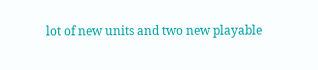lot of new units and two new playable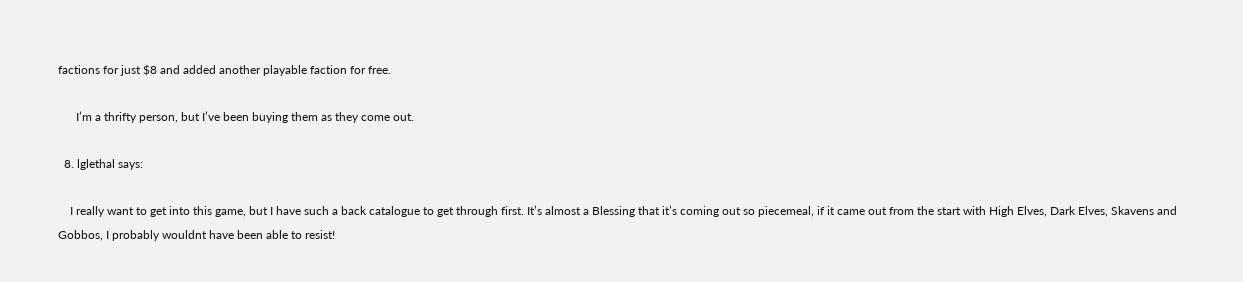factions for just $8 and added another playable faction for free.

      I’m a thrifty person, but I’ve been buying them as they come out.

  8. lglethal says:

    I really want to get into this game, but I have such a back catalogue to get through first. It’s almost a Blessing that it’s coming out so piecemeal, if it came out from the start with High Elves, Dark Elves, Skavens and Gobbos, I probably wouldnt have been able to resist!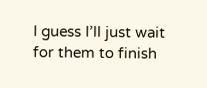I guess I’ll just wait for them to finish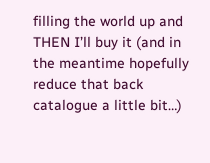filling the world up and THEN I’ll buy it (and in the meantime hopefully reduce that back catalogue a little bit…)